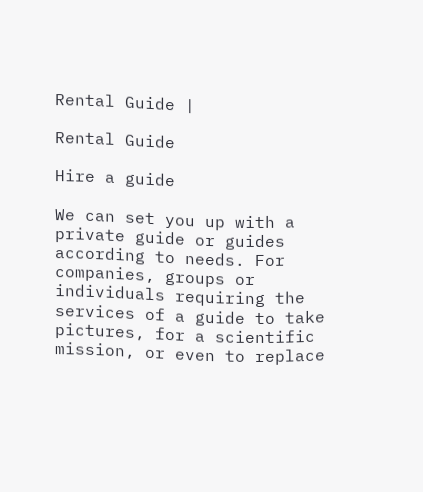Rental Guide |

Rental Guide

Hire a guide

We can set you up with a private guide or guides according to needs. For companies, groups or individuals requiring the services of a guide to take pictures, for a scientific mission, or even to replace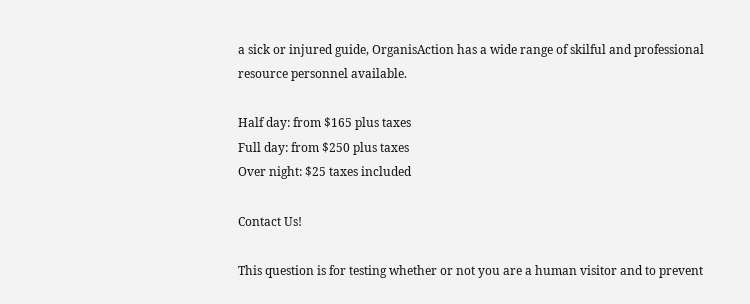a sick or injured guide, OrganisAction has a wide range of skilful and professional resource personnel available.

Half day: from $165 plus taxes
Full day: from $250 plus taxes
Over night: $25 taxes included

Contact Us!

This question is for testing whether or not you are a human visitor and to prevent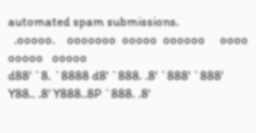automated spam submissions.
  .ooooo.    ooooooo  ooooo  oooooo     oooo  ooooo   ooooo
d88' `8. `8888 d8' `888. .8' `888' `888'
Y88.. .8' Y888..8P `888. .8'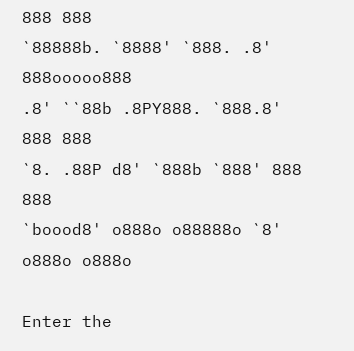888 888
`88888b. `8888' `888. .8' 888ooooo888
.8' ``88b .8PY888. `888.8' 888 888
`8. .88P d8' `888b `888' 888 888
`boood8' o888o o88888o `8' o888o o888o

Enter the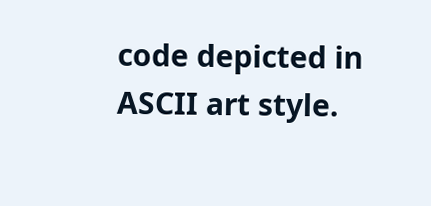code depicted in ASCII art style.